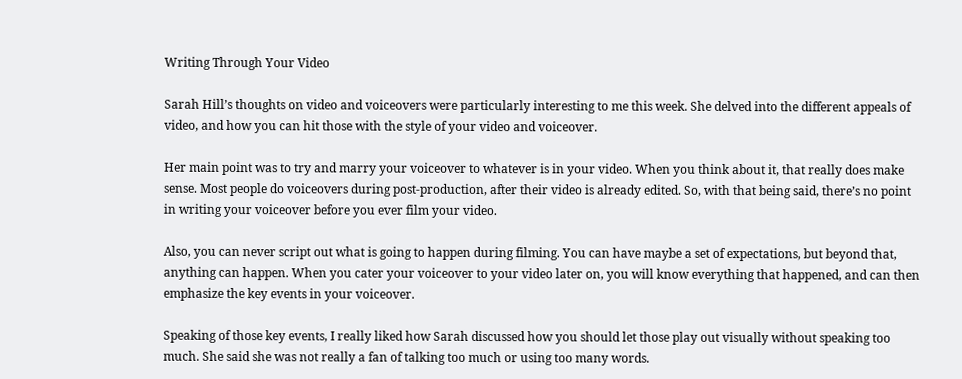Writing Through Your Video

Sarah Hill’s thoughts on video and voiceovers were particularly interesting to me this week. She delved into the different appeals of video, and how you can hit those with the style of your video and voiceover.

Her main point was to try and marry your voiceover to whatever is in your video. When you think about it, that really does make sense. Most people do voiceovers during post-production, after their video is already edited. So, with that being said, there’s no point in writing your voiceover before you ever film your video.

Also, you can never script out what is going to happen during filming. You can have maybe a set of expectations, but beyond that, anything can happen. When you cater your voiceover to your video later on, you will know everything that happened, and can then emphasize the key events in your voiceover.

Speaking of those key events, I really liked how Sarah discussed how you should let those play out visually without speaking too much. She said she was not really a fan of talking too much or using too many words.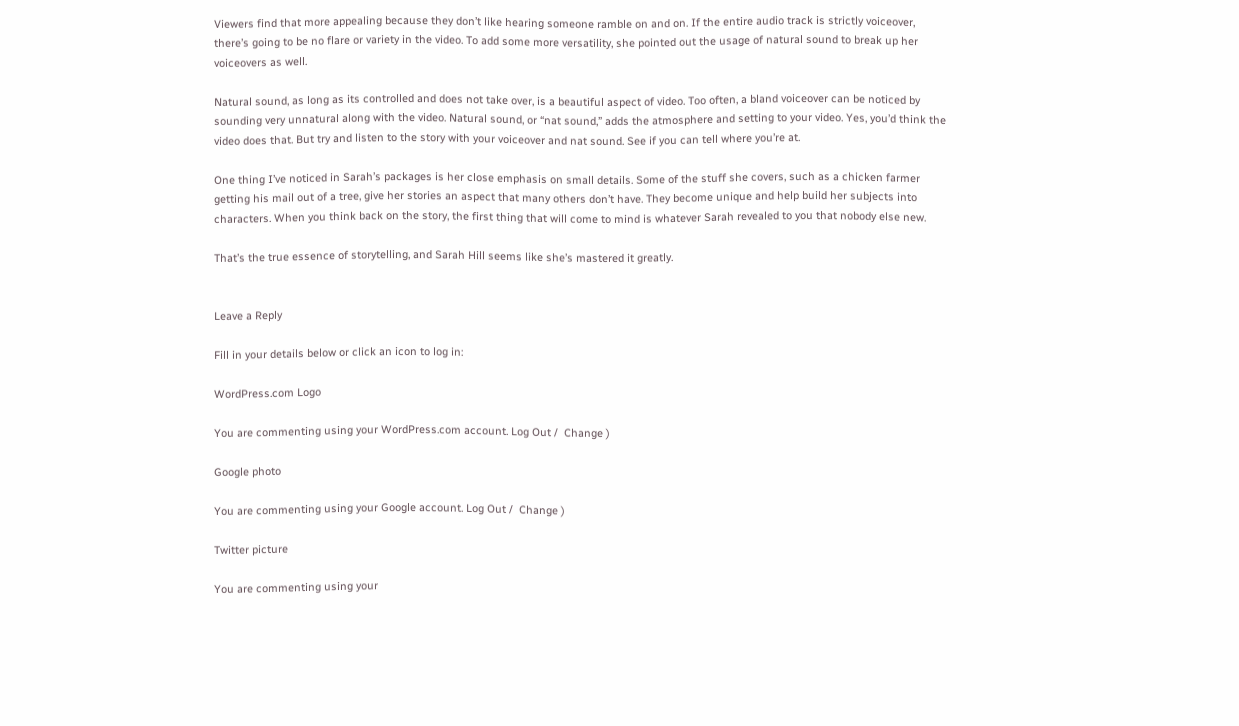Viewers find that more appealing because they don’t like hearing someone ramble on and on. If the entire audio track is strictly voiceover, there’s going to be no flare or variety in the video. To add some more versatility, she pointed out the usage of natural sound to break up her voiceovers as well.

Natural sound, as long as its controlled and does not take over, is a beautiful aspect of video. Too often, a bland voiceover can be noticed by sounding very unnatural along with the video. Natural sound, or “nat sound,” adds the atmosphere and setting to your video. Yes, you’d think the video does that. But try and listen to the story with your voiceover and nat sound. See if you can tell where you’re at.

One thing I’ve noticed in Sarah’s packages is her close emphasis on small details. Some of the stuff she covers, such as a chicken farmer getting his mail out of a tree, give her stories an aspect that many others don’t have. They become unique and help build her subjects into characters. When you think back on the story, the first thing that will come to mind is whatever Sarah revealed to you that nobody else new.

That’s the true essence of storytelling, and Sarah Hill seems like she’s mastered it greatly.


Leave a Reply

Fill in your details below or click an icon to log in:

WordPress.com Logo

You are commenting using your WordPress.com account. Log Out /  Change )

Google photo

You are commenting using your Google account. Log Out /  Change )

Twitter picture

You are commenting using your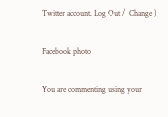Twitter account. Log Out /  Change )

Facebook photo

You are commenting using your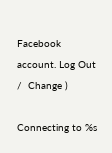Facebook account. Log Out /  Change )

Connecting to %s